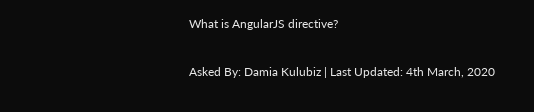What is AngularJS directive?

Asked By: Damia Kulubiz | Last Updated: 4th March, 2020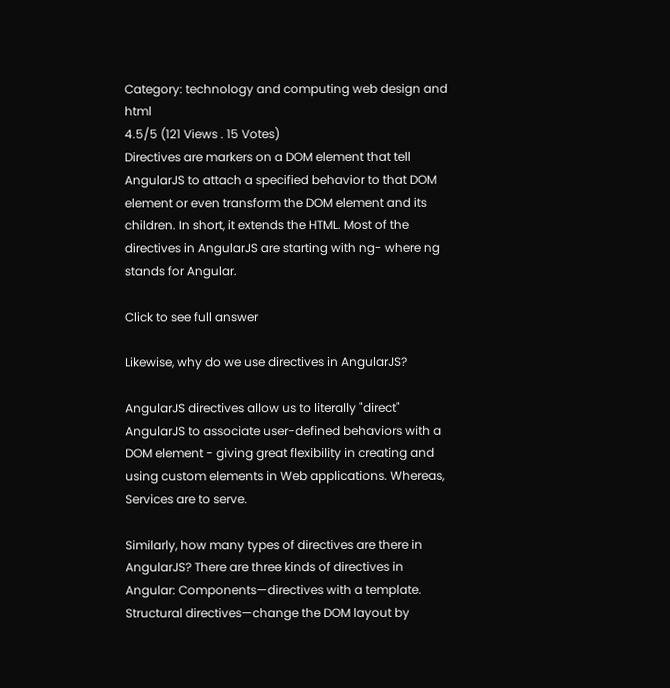Category: technology and computing web design and html
4.5/5 (121 Views . 15 Votes)
Directives are markers on a DOM element that tell AngularJS to attach a specified behavior to that DOM element or even transform the DOM element and its children. In short, it extends the HTML. Most of the directives in AngularJS are starting with ng- where ng stands for Angular.

Click to see full answer

Likewise, why do we use directives in AngularJS?

AngularJS directives allow us to literally "direct" AngularJS to associate user-defined behaviors with a DOM element - giving great flexibility in creating and using custom elements in Web applications. Whereas, Services are to serve.

Similarly, how many types of directives are there in AngularJS? There are three kinds of directives in Angular: Components—directives with a template. Structural directives—change the DOM layout by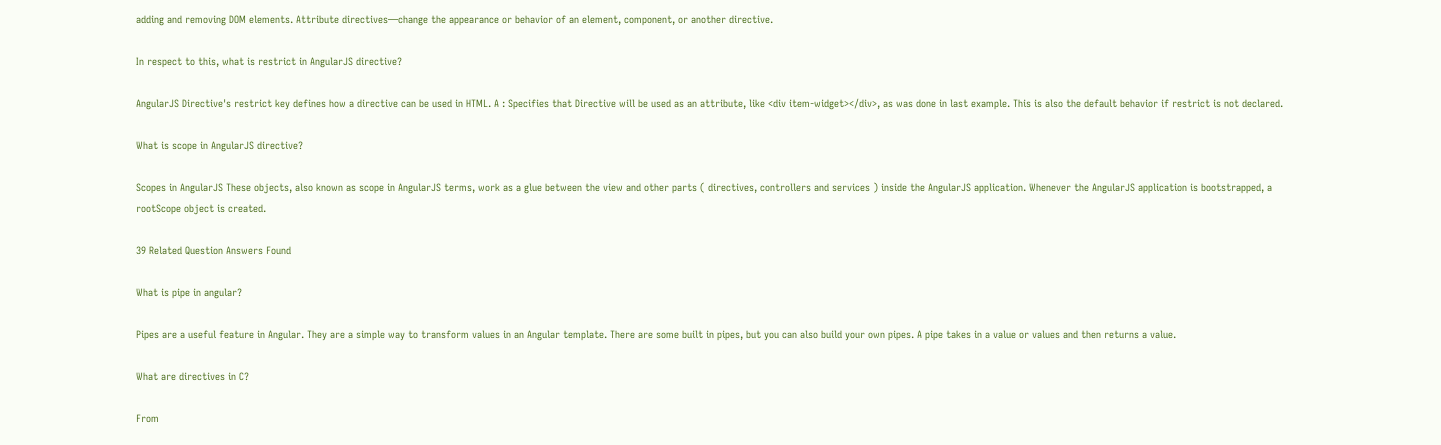adding and removing DOM elements. Attribute directives—change the appearance or behavior of an element, component, or another directive.

In respect to this, what is restrict in AngularJS directive?

AngularJS Directive's restrict key defines how a directive can be used in HTML. A : Specifies that Directive will be used as an attribute, like <div item-widget></div>, as was done in last example. This is also the default behavior if restrict is not declared.

What is scope in AngularJS directive?

Scopes in AngularJS These objects, also known as scope in AngularJS terms, work as a glue between the view and other parts ( directives, controllers and services ) inside the AngularJS application. Whenever the AngularJS application is bootstrapped, a rootScope object is created.

39 Related Question Answers Found

What is pipe in angular?

Pipes are a useful feature in Angular. They are a simple way to transform values in an Angular template. There are some built in pipes, but you can also build your own pipes. A pipe takes in a value or values and then returns a value.

What are directives in C?

From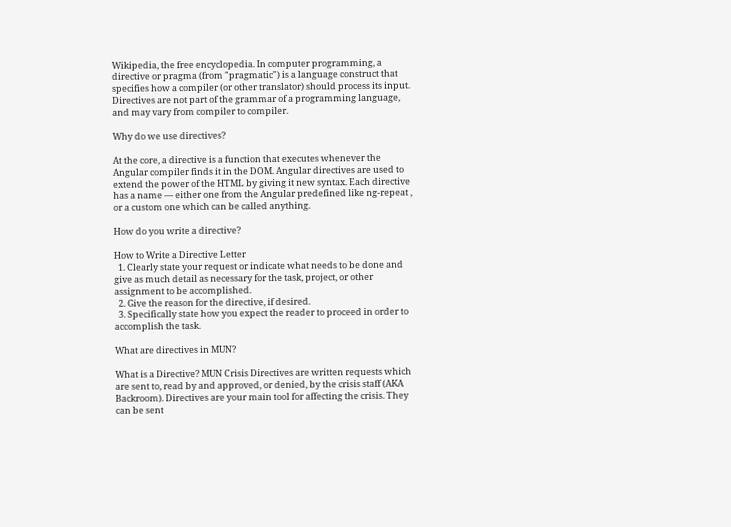Wikipedia, the free encyclopedia. In computer programming, a directive or pragma (from "pragmatic") is a language construct that specifies how a compiler (or other translator) should process its input. Directives are not part of the grammar of a programming language, and may vary from compiler to compiler.

Why do we use directives?

At the core, a directive is a function that executes whenever the Angular compiler finds it in the DOM. Angular directives are used to extend the power of the HTML by giving it new syntax. Each directive has a name — either one from the Angular predefined like ng-repeat , or a custom one which can be called anything.

How do you write a directive?

How to Write a Directive Letter
  1. Clearly state your request or indicate what needs to be done and give as much detail as necessary for the task, project, or other assignment to be accomplished.
  2. Give the reason for the directive, if desired.
  3. Specifically state how you expect the reader to proceed in order to accomplish the task.

What are directives in MUN?

What is a Directive? MUN Crisis Directives are written requests which are sent to, read by and approved, or denied, by the crisis staff (AKA Backroom). Directives are your main tool for affecting the crisis. They can be sent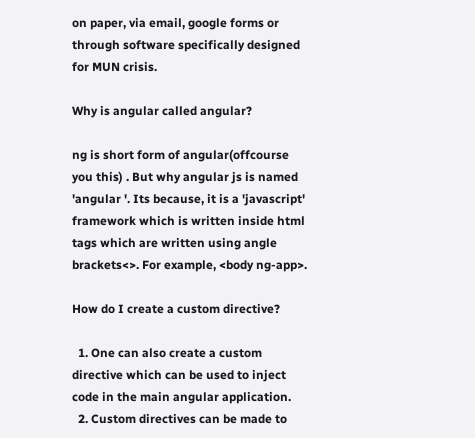on paper, via email, google forms or through software specifically designed for MUN crisis.

Why is angular called angular?

ng is short form of angular(offcourse you this) . But why angular js is named 'angular '. Its because, it is a 'javascript' framework which is written inside html tags which are written using angle brackets<>. For example, <body ng-app>.

How do I create a custom directive?

  1. One can also create a custom directive which can be used to inject code in the main angular application.
  2. Custom directives can be made to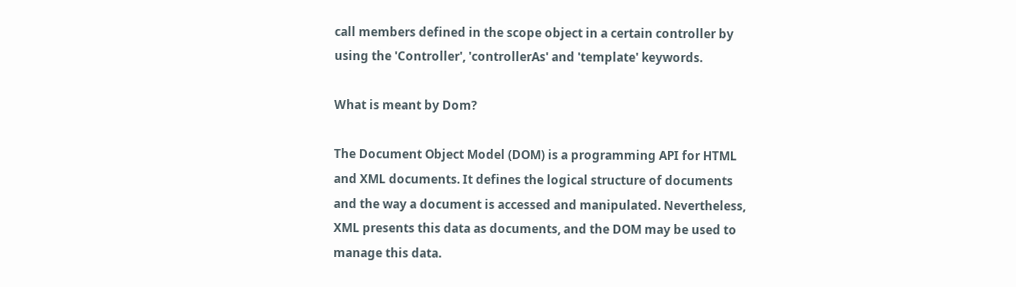call members defined in the scope object in a certain controller by using the 'Controller', 'controllerAs' and 'template' keywords.

What is meant by Dom?

The Document Object Model (DOM) is a programming API for HTML and XML documents. It defines the logical structure of documents and the way a document is accessed and manipulated. Nevertheless, XML presents this data as documents, and the DOM may be used to manage this data.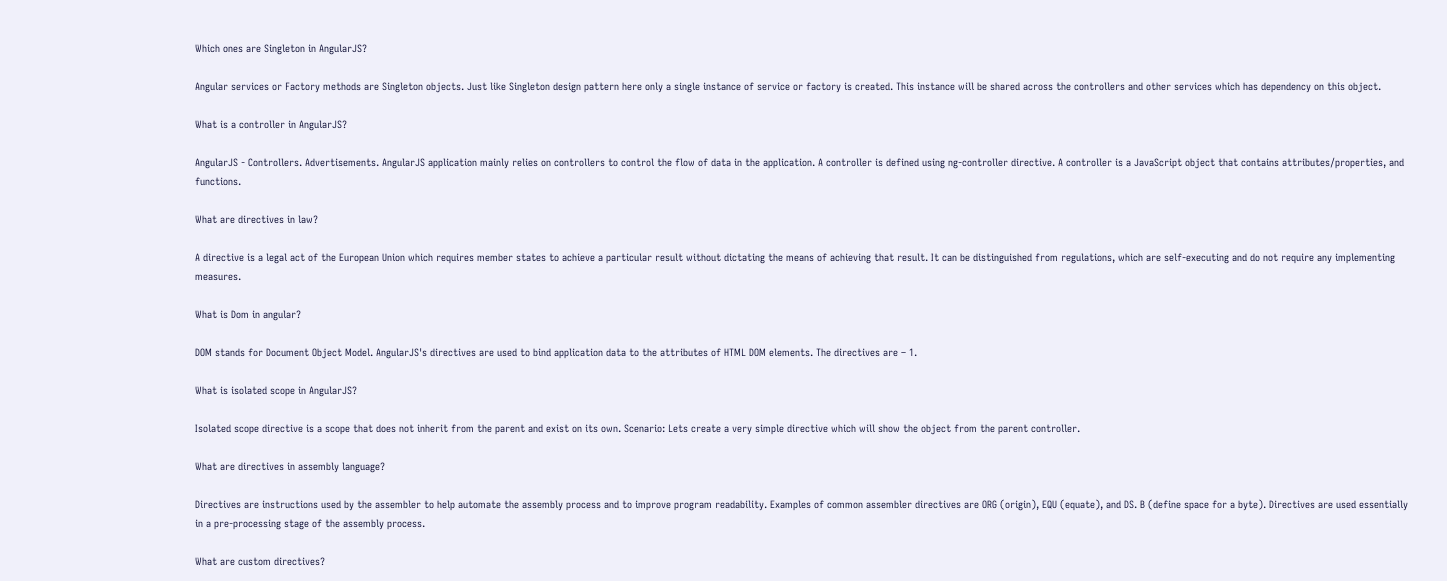Which ones are Singleton in AngularJS?

Angular services or Factory methods are Singleton objects. Just like Singleton design pattern here only a single instance of service or factory is created. This instance will be shared across the controllers and other services which has dependency on this object.

What is a controller in AngularJS?

AngularJS - Controllers. Advertisements. AngularJS application mainly relies on controllers to control the flow of data in the application. A controller is defined using ng-controller directive. A controller is a JavaScript object that contains attributes/properties, and functions.

What are directives in law?

A directive is a legal act of the European Union which requires member states to achieve a particular result without dictating the means of achieving that result. It can be distinguished from regulations, which are self-executing and do not require any implementing measures.

What is Dom in angular?

DOM stands for Document Object Model. AngularJS's directives are used to bind application data to the attributes of HTML DOM elements. The directives are – 1.

What is isolated scope in AngularJS?

Isolated scope directive is a scope that does not inherit from the parent and exist on its own. Scenario: Lets create a very simple directive which will show the object from the parent controller.

What are directives in assembly language?

Directives are instructions used by the assembler to help automate the assembly process and to improve program readability. Examples of common assembler directives are ORG (origin), EQU (equate), and DS. B (define space for a byte). Directives are used essentially in a pre-processing stage of the assembly process.

What are custom directives?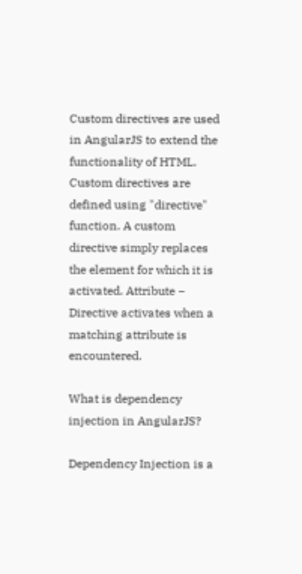Custom directives are used in AngularJS to extend the functionality of HTML. Custom directives are defined using "directive" function. A custom directive simply replaces the element for which it is activated. Attribute − Directive activates when a matching attribute is encountered.

What is dependency injection in AngularJS?

Dependency Injection is a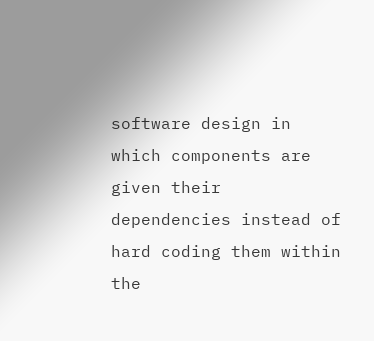software design in which components are given their dependencies instead of hard coding them within the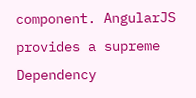component. AngularJS provides a supreme Dependency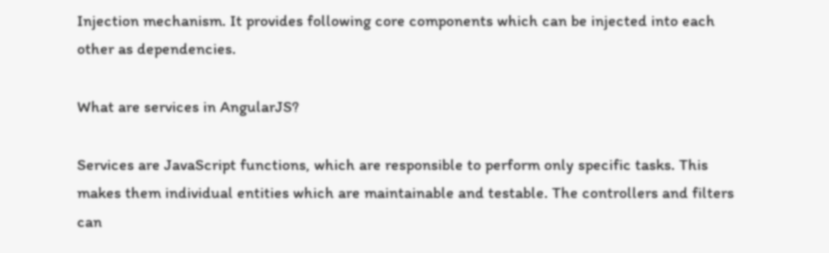Injection mechanism. It provides following core components which can be injected into each other as dependencies.

What are services in AngularJS?

Services are JavaScript functions, which are responsible to perform only specific tasks. This makes them individual entities which are maintainable and testable. The controllers and filters can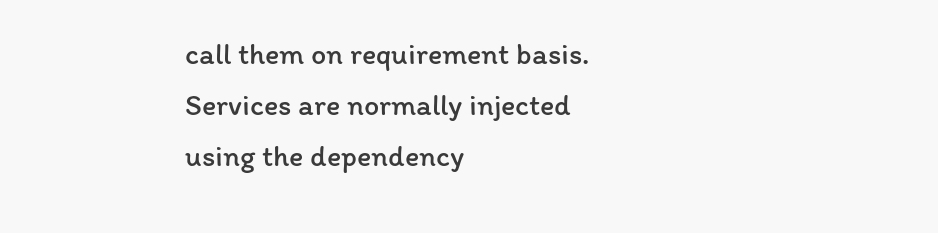call them on requirement basis. Services are normally injected using the dependency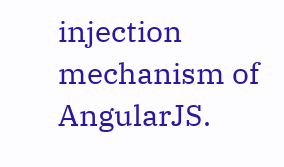injection mechanism of AngularJS.